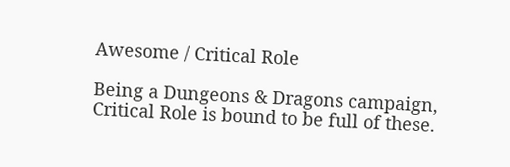Awesome / Critical Role

Being a Dungeons & Dragons campaign, Critical Role is bound to be full of these.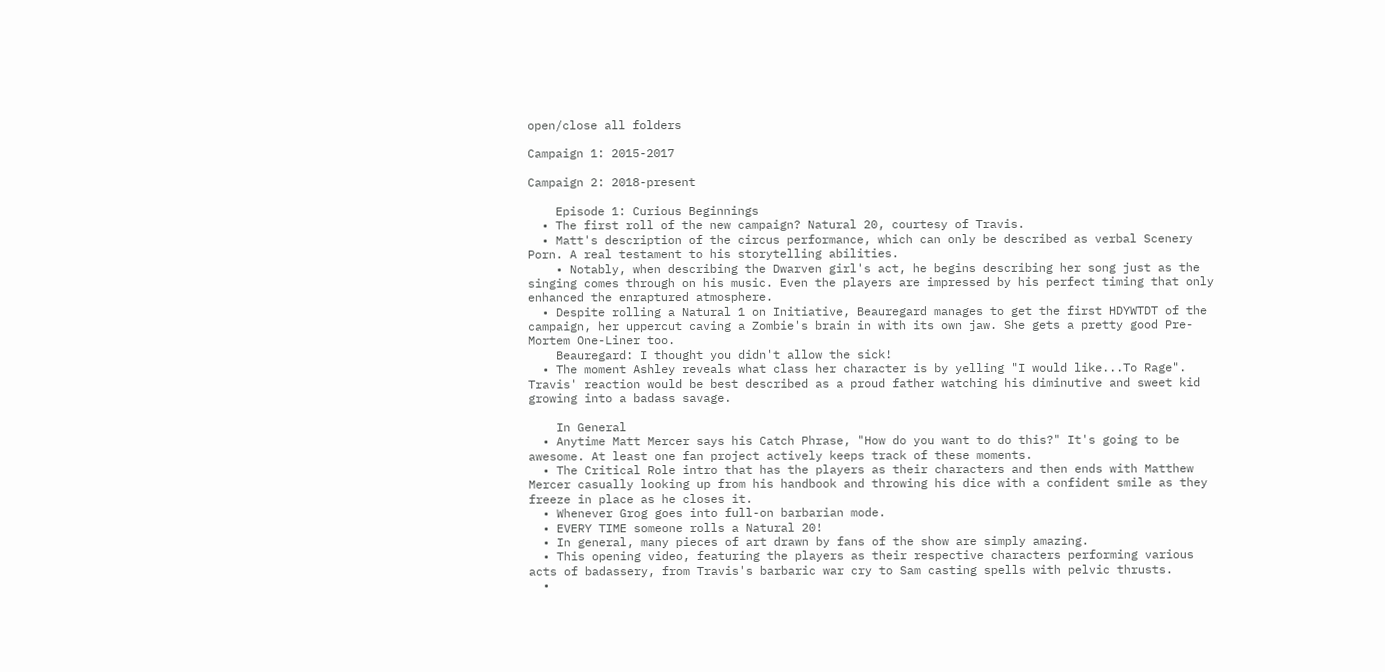open/close all folders

Campaign 1: 2015-2017

Campaign 2: 2018-present

    Episode 1: Curious Beginnings
  • The first roll of the new campaign? Natural 20, courtesy of Travis.
  • Matt's description of the circus performance, which can only be described as verbal Scenery Porn. A real testament to his storytelling abilities.
    • Notably, when describing the Dwarven girl's act, he begins describing her song just as the singing comes through on his music. Even the players are impressed by his perfect timing that only enhanced the enraptured atmosphere.
  • Despite rolling a Natural 1 on Initiative, Beauregard manages to get the first HDYWTDT of the campaign, her uppercut caving a Zombie's brain in with its own jaw. She gets a pretty good Pre-Mortem One-Liner too.
    Beauregard: I thought you didn't allow the sick!
  • The moment Ashley reveals what class her character is by yelling "I would like...To Rage". Travis' reaction would be best described as a proud father watching his diminutive and sweet kid growing into a badass savage.

    In General
  • Anytime Matt Mercer says his Catch Phrase, "How do you want to do this?" It's going to be awesome. At least one fan project actively keeps track of these moments.
  • The Critical Role intro that has the players as their characters and then ends with Matthew Mercer casually looking up from his handbook and throwing his dice with a confident smile as they freeze in place as he closes it.
  • Whenever Grog goes into full-on barbarian mode.
  • EVERY TIME someone rolls a Natural 20!
  • In general, many pieces of art drawn by fans of the show are simply amazing.
  • This opening video, featuring the players as their respective characters performing various acts of badassery, from Travis's barbaric war cry to Sam casting spells with pelvic thrusts.
  •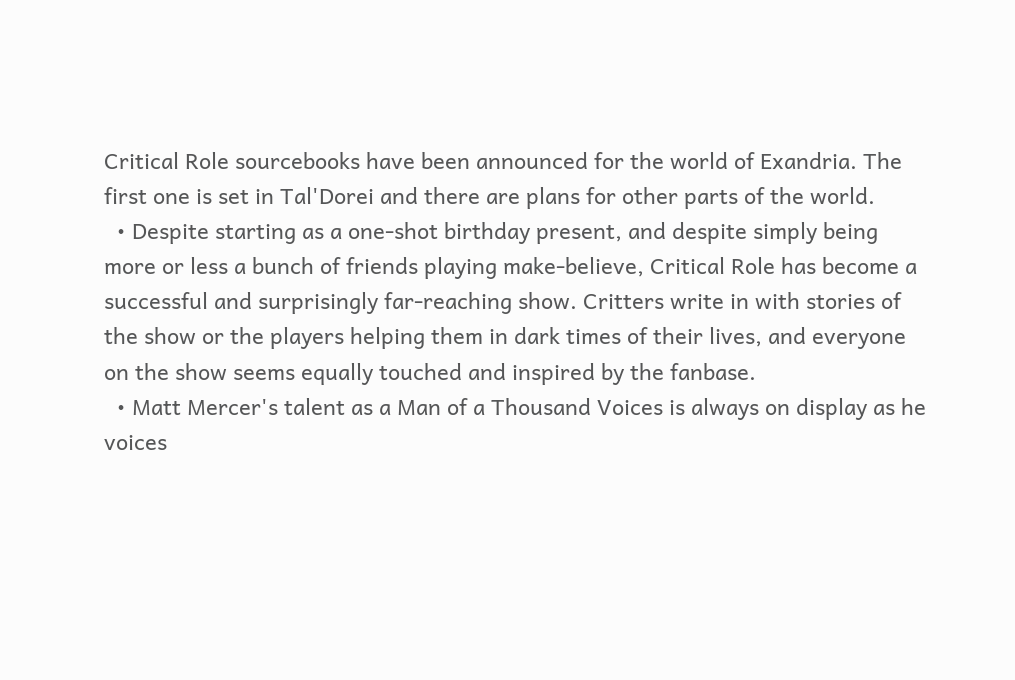Critical Role sourcebooks have been announced for the world of Exandria. The first one is set in Tal'Dorei and there are plans for other parts of the world.
  • Despite starting as a one-shot birthday present, and despite simply being more or less a bunch of friends playing make-believe, Critical Role has become a successful and surprisingly far-reaching show. Critters write in with stories of the show or the players helping them in dark times of their lives, and everyone on the show seems equally touched and inspired by the fanbase.
  • Matt Mercer's talent as a Man of a Thousand Voices is always on display as he voices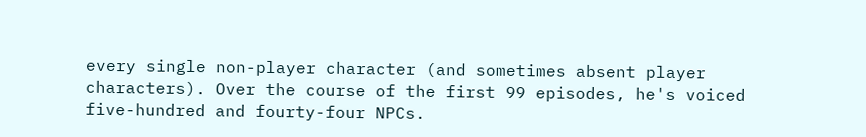every single non-player character (and sometimes absent player characters). Over the course of the first 99 episodes, he's voiced five-hundred and fourty-four NPCs.